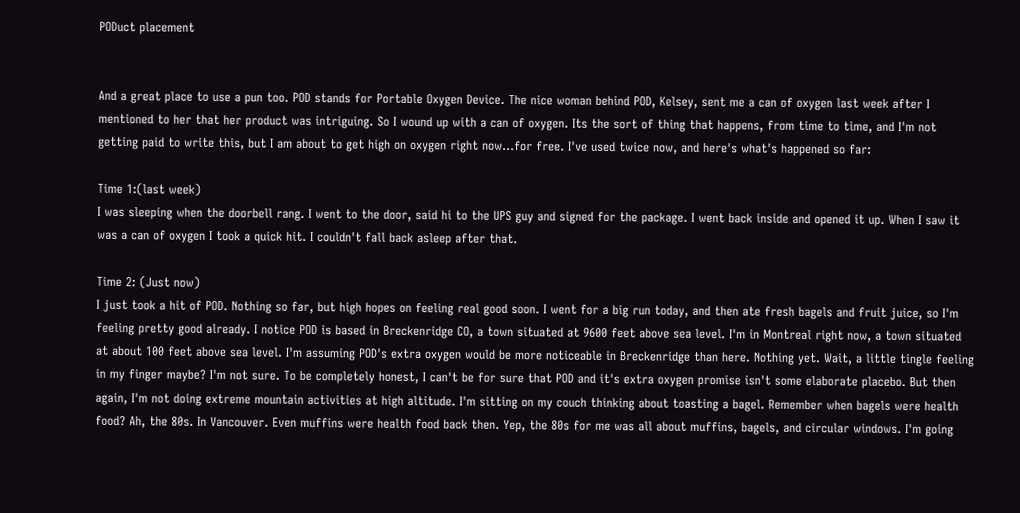PODuct placement


And a great place to use a pun too. POD stands for Portable Oxygen Device. The nice woman behind POD, Kelsey, sent me a can of oxygen last week after I mentioned to her that her product was intriguing. So I wound up with a can of oxygen. Its the sort of thing that happens, from time to time, and I'm not getting paid to write this, but I am about to get high on oxygen right now...for free. I've used twice now, and here's what's happened so far:

Time 1:(last week)
I was sleeping when the doorbell rang. I went to the door, said hi to the UPS guy and signed for the package. I went back inside and opened it up. When I saw it was a can of oxygen I took a quick hit. I couldn't fall back asleep after that.

Time 2: (Just now)
I just took a hit of POD. Nothing so far, but high hopes on feeling real good soon. I went for a big run today, and then ate fresh bagels and fruit juice, so I'm feeling pretty good already. I notice POD is based in Breckenridge CO, a town situated at 9600 feet above sea level. I'm in Montreal right now, a town situated at about 100 feet above sea level. I'm assuming POD's extra oxygen would be more noticeable in Breckenridge than here. Nothing yet. Wait, a little tingle feeling in my finger maybe? I'm not sure. To be completely honest, I can't be for sure that POD and it's extra oxygen promise isn't some elaborate placebo. But then again, I'm not doing extreme mountain activities at high altitude. I'm sitting on my couch thinking about toasting a bagel. Remember when bagels were health food? Ah, the 80s. In Vancouver. Even muffins were health food back then. Yep, the 80s for me was all about muffins, bagels, and circular windows. I'm going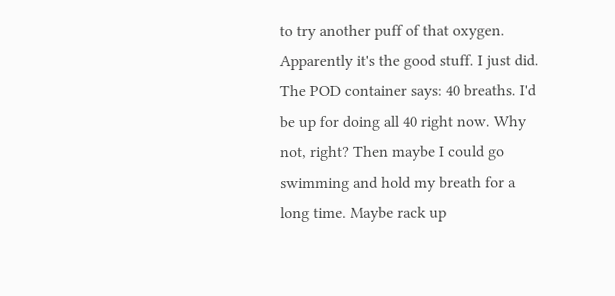to try another puff of that oxygen. Apparently it's the good stuff. I just did. The POD container says: 40 breaths. I'd be up for doing all 40 right now. Why not, right? Then maybe I could go swimming and hold my breath for a long time. Maybe rack up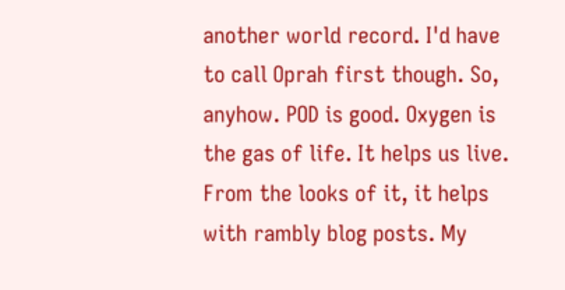another world record. I'd have to call Oprah first though. So, anyhow. POD is good. Oxygen is the gas of life. It helps us live. From the looks of it, it helps with rambly blog posts. My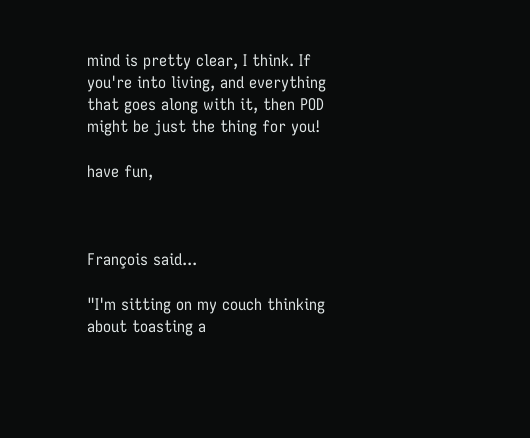mind is pretty clear, I think. If you're into living, and everything that goes along with it, then POD might be just the thing for you!

have fun,



François said...

"I'm sitting on my couch thinking about toasting a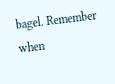bagel. Remember when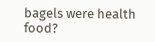bagels were health food?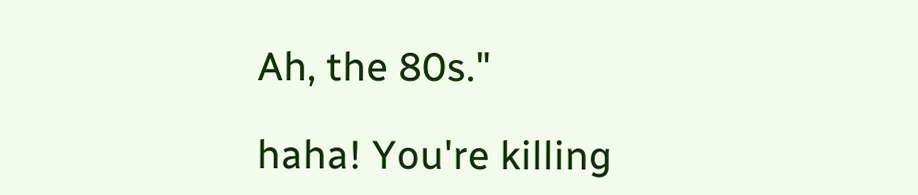Ah, the 80s."

haha! You're killing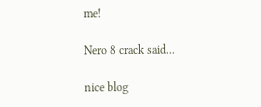me!

Nero 8 crack said...

nice blog